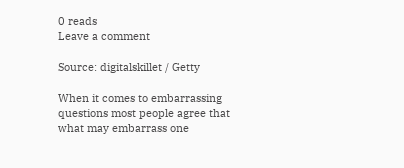0 reads
Leave a comment

Source: digitalskillet / Getty

When it comes to embarrassing questions most people agree that what may embarrass one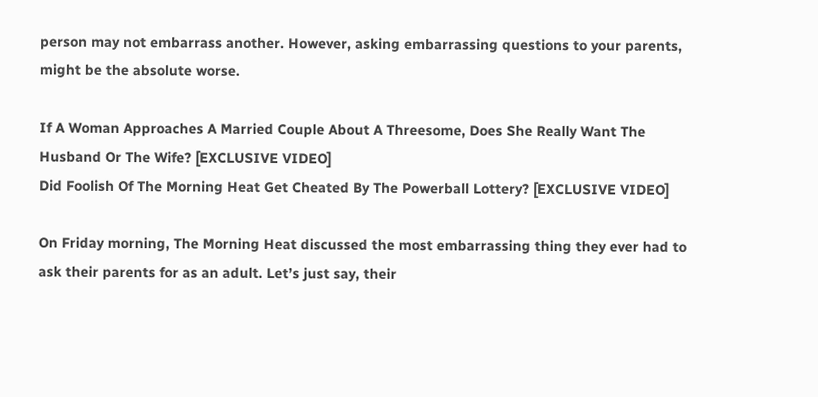person may not embarrass another. However, asking embarrassing questions to your parents, might be the absolute worse.

If A Woman Approaches A Married Couple About A Threesome, Does She Really Want The Husband Or The Wife? [EXCLUSIVE VIDEO]
Did Foolish Of The Morning Heat Get Cheated By The Powerball Lottery? [EXCLUSIVE VIDEO]

On Friday morning, The Morning Heat discussed the most embarrassing thing they ever had to ask their parents for as an adult. Let’s just say, their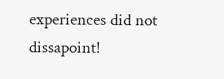experiences did not dissapoint!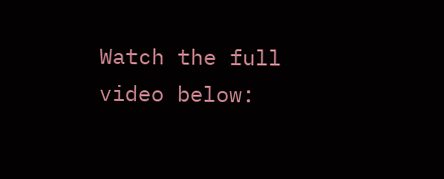Watch the full video below: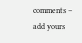comments – add yours